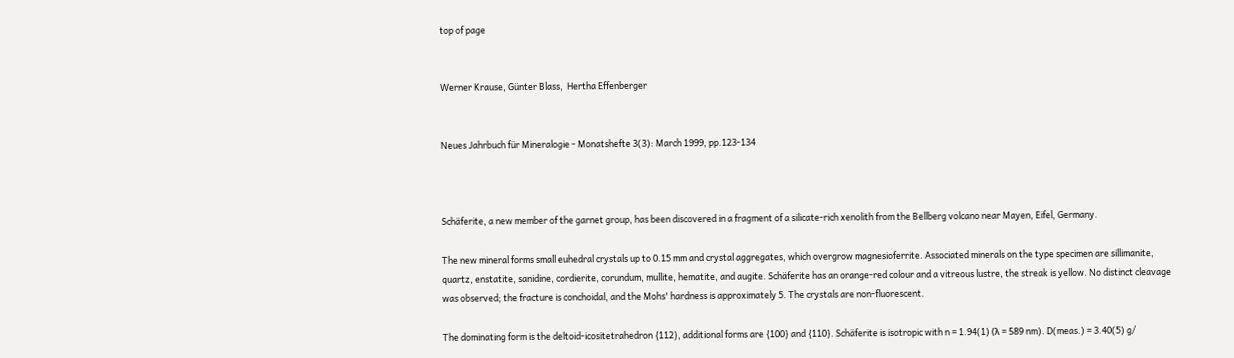top of page


Werner Krause, Günter Blass,  Hertha Effenberger


Neues Jahrbuch für Mineralogie - Monatshefte 3(3): March 1999, pp.123-134



Schäferite, a new member of the garnet group, has been discovered in a fragment of a silicate-rich xenolith from the Bellberg volcano near Mayen, Eifel, Germany.

The new mineral forms small euhedral crystals up to 0.15 mm and crystal aggregates, which overgrow magnesioferrite. Associated minerals on the type specimen are sillimanite, quartz, enstatite, sanidine, cordierite, corundum, mullite, hematite, and augite. Schäferite has an orange-red colour and a vitreous lustre, the streak is yellow. No distinct cleavage was observed; the fracture is conchoidal, and the Mohs' hardness is approximately 5. The crystals are non-fluorescent.

The dominating form is the deltoid-icositetrahedron {112}, additional forms are {100} and {110}. Schäferite is isotropic with n = 1.94(1) (λ = 589 nm). D(meas.) = 3.40(5) g/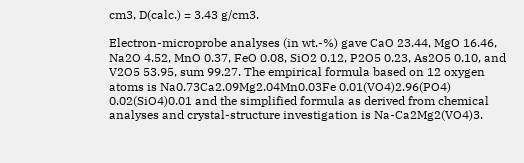cm3, D(calc.) = 3.43 g/cm3.

Electron-microprobe analyses (in wt.-%) gave CaO 23.44, MgO 16.46, Na2O 4.52, MnO 0.37, FeO 0.08, SiO2 0.12, P2O5 0.23, As2O5 0.10, and V2O5 53.95, sum 99.27. The empirical formula based on 12 oxygen atoms is Na0.73Ca2.09Mg2.04Mn0.03Fe 0.01(VO4)2.96(PO4) 0.02(SiO4)0.01 and the simplified formula as derived from chemical analyses and crystal-structure investigation is Na-Ca2Mg2(VO4)3.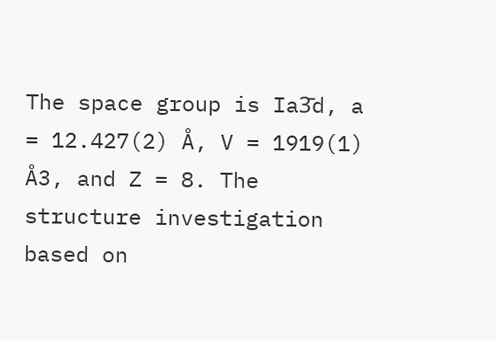The space group is Ia3̄d, a = 12.427(2) Å, V = 1919(1) Å3, and Z = 8. The structure investigation based on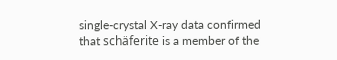single-crystal X-ray data confirmed that schäferite is a member of the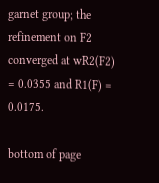garnet group; the refinement on F2 converged at wR2(F2) = 0.0355 and R1(F) = 0.0175.

bottom of page